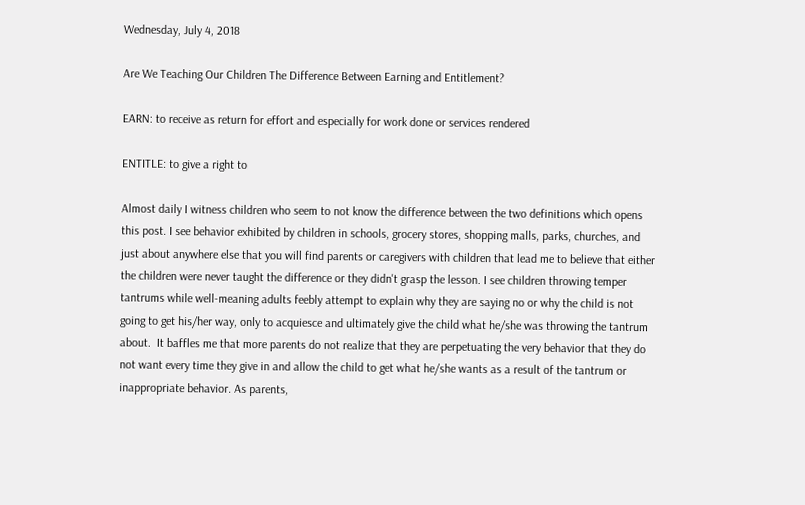Wednesday, July 4, 2018

Are We Teaching Our Children The Difference Between Earning and Entitlement?

EARN: to receive as return for effort and especially for work done or services rendered

ENTITLE: to give a right to

Almost daily I witness children who seem to not know the difference between the two definitions which opens this post. I see behavior exhibited by children in schools, grocery stores, shopping malls, parks, churches, and just about anywhere else that you will find parents or caregivers with children that lead me to believe that either the children were never taught the difference or they didn't grasp the lesson. I see children throwing temper tantrums while well-meaning adults feebly attempt to explain why they are saying no or why the child is not going to get his/her way, only to acquiesce and ultimately give the child what he/she was throwing the tantrum about.  It baffles me that more parents do not realize that they are perpetuating the very behavior that they do not want every time they give in and allow the child to get what he/she wants as a result of the tantrum or inappropriate behavior. As parents,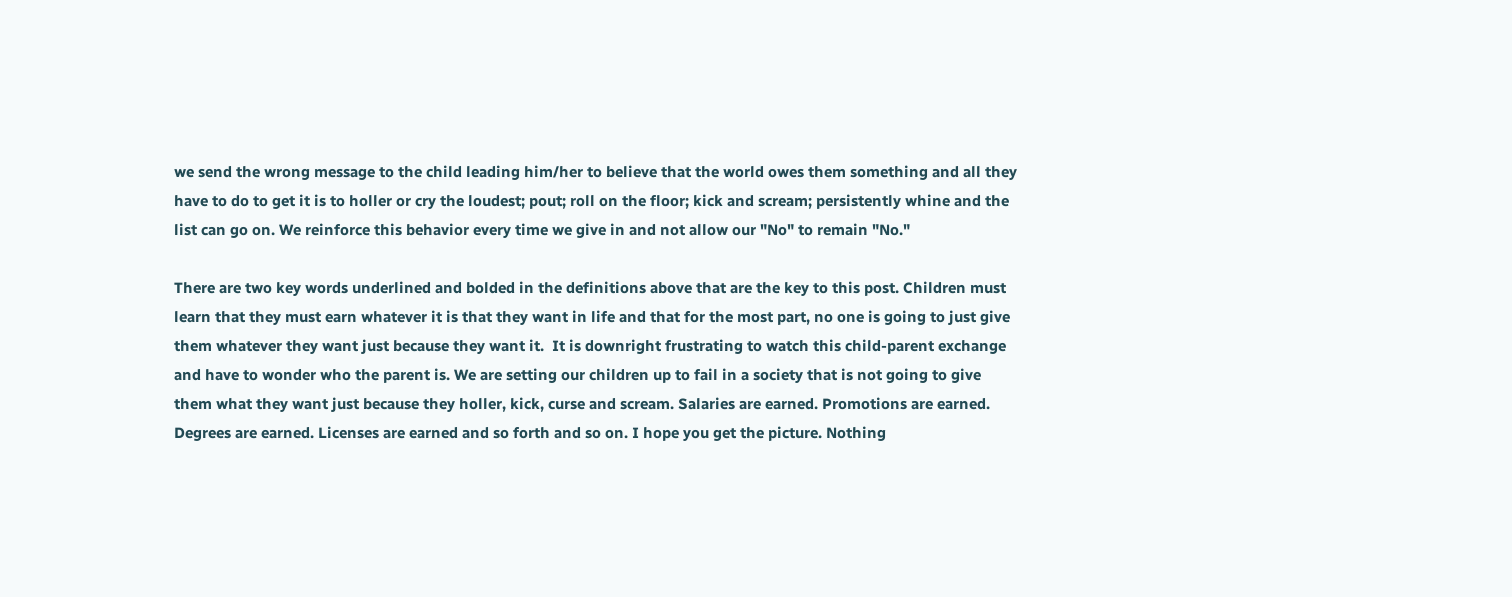we send the wrong message to the child leading him/her to believe that the world owes them something and all they have to do to get it is to holler or cry the loudest; pout; roll on the floor; kick and scream; persistently whine and the list can go on. We reinforce this behavior every time we give in and not allow our "No" to remain "No."

There are two key words underlined and bolded in the definitions above that are the key to this post. Children must learn that they must earn whatever it is that they want in life and that for the most part, no one is going to just give them whatever they want just because they want it.  It is downright frustrating to watch this child-parent exchange and have to wonder who the parent is. We are setting our children up to fail in a society that is not going to give them what they want just because they holler, kick, curse and scream. Salaries are earned. Promotions are earned. Degrees are earned. Licenses are earned and so forth and so on. I hope you get the picture. Nothing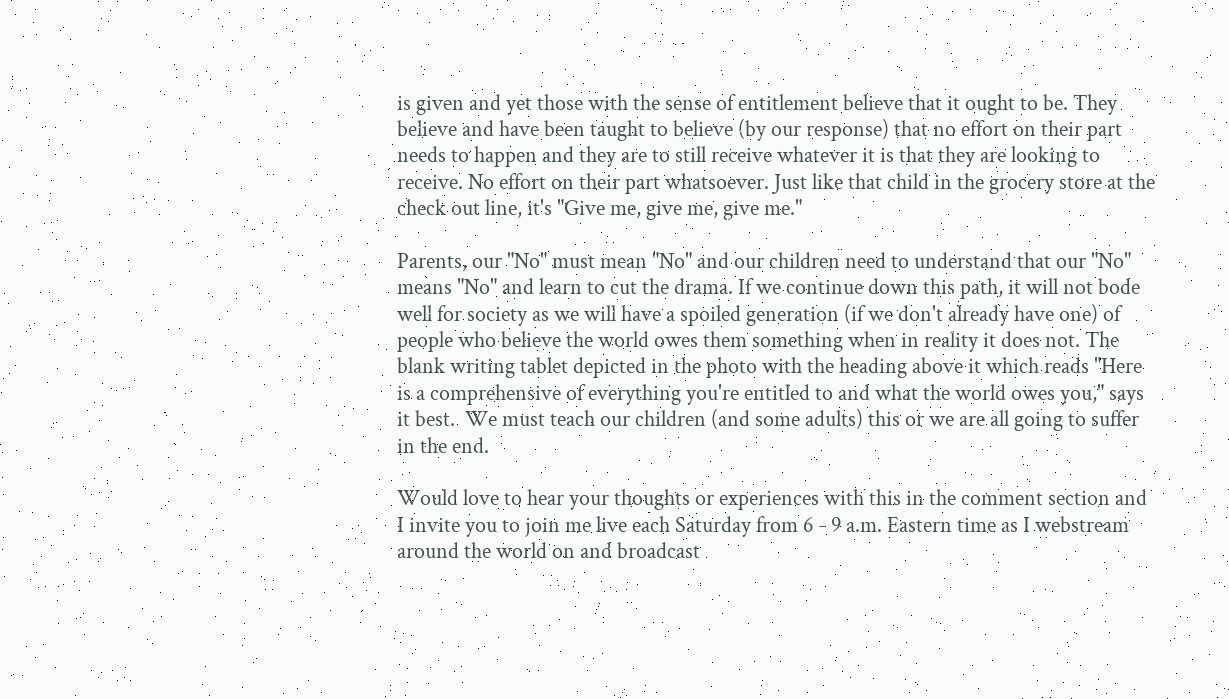is given and yet those with the sense of entitlement believe that it ought to be. They believe and have been taught to believe (by our response) that no effort on their part needs to happen and they are to still receive whatever it is that they are looking to receive. No effort on their part whatsoever. Just like that child in the grocery store at the check out line, it's "Give me, give me, give me."

Parents, our "No" must mean "No" and our children need to understand that our "No" means "No" and learn to cut the drama. If we continue down this path, it will not bode well for society as we will have a spoiled generation (if we don't already have one) of people who believe the world owes them something when in reality it does not. The blank writing tablet depicted in the photo with the heading above it which reads "Here is a comprehensive of everything you're entitled to and what the world owes you," says it best.  We must teach our children (and some adults) this or we are all going to suffer in the end.

Would love to hear your thoughts or experiences with this in the comment section and I invite you to join me live each Saturday from 6 - 9 a.m. Eastern time as I webstream around the world on and broadcast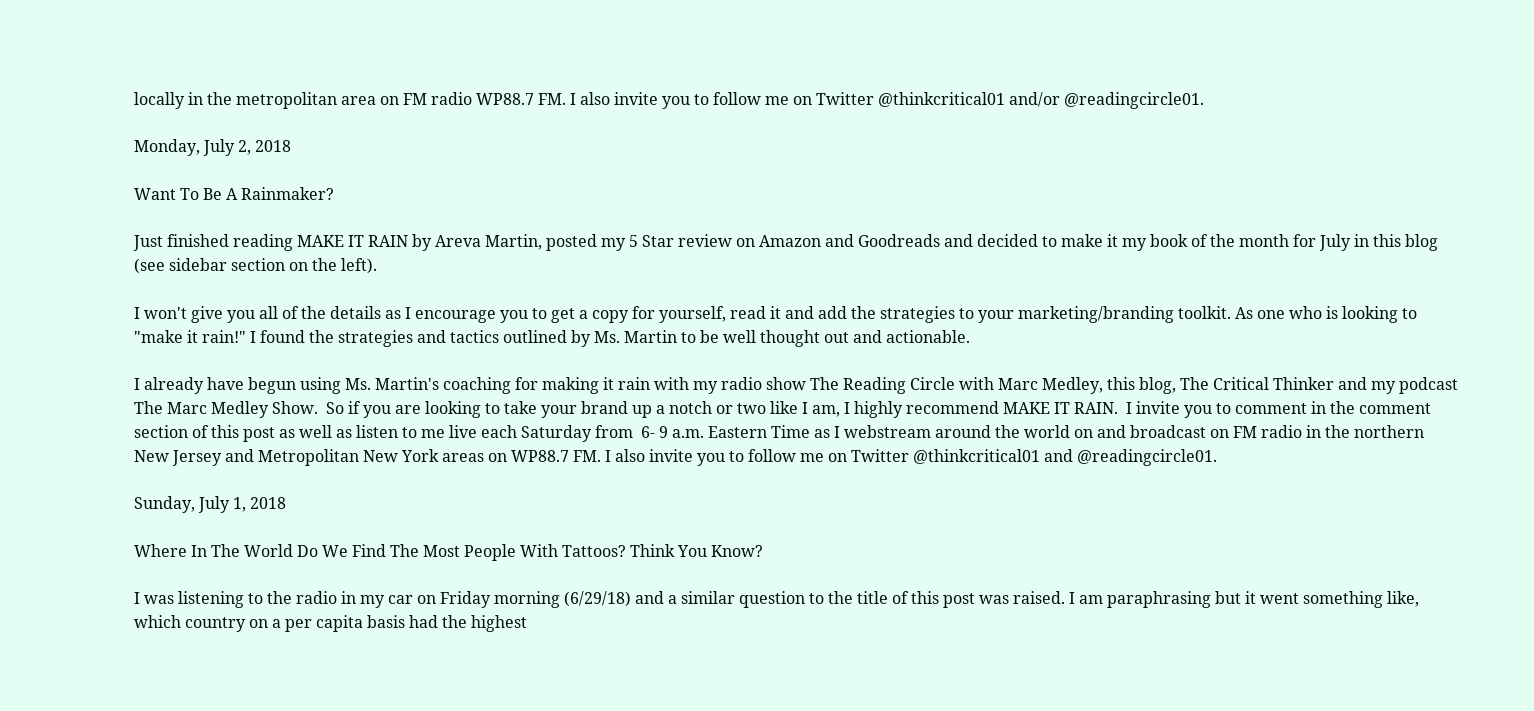locally in the metropolitan area on FM radio WP88.7 FM. I also invite you to follow me on Twitter @thinkcritical01 and/or @readingcircle01.

Monday, July 2, 2018

Want To Be A Rainmaker?

Just finished reading MAKE IT RAIN by Areva Martin, posted my 5 Star review on Amazon and Goodreads and decided to make it my book of the month for July in this blog (see sidebar section on the left).

I won't give you all of the details as I encourage you to get a copy for yourself, read it and add the strategies to your marketing/branding toolkit. As one who is looking to "make it rain!" I found the strategies and tactics outlined by Ms. Martin to be well thought out and actionable.

I already have begun using Ms. Martin's coaching for making it rain with my radio show The Reading Circle with Marc Medley, this blog, The Critical Thinker and my podcast The Marc Medley Show.  So if you are looking to take your brand up a notch or two like I am, I highly recommend MAKE IT RAIN.  I invite you to comment in the comment section of this post as well as listen to me live each Saturday from  6- 9 a.m. Eastern Time as I webstream around the world on and broadcast on FM radio in the northern New Jersey and Metropolitan New York areas on WP88.7 FM. I also invite you to follow me on Twitter @thinkcritical01 and @readingcircle01.

Sunday, July 1, 2018

Where In The World Do We Find The Most People With Tattoos? Think You Know?

I was listening to the radio in my car on Friday morning (6/29/18) and a similar question to the title of this post was raised. I am paraphrasing but it went something like, which country on a per capita basis had the highest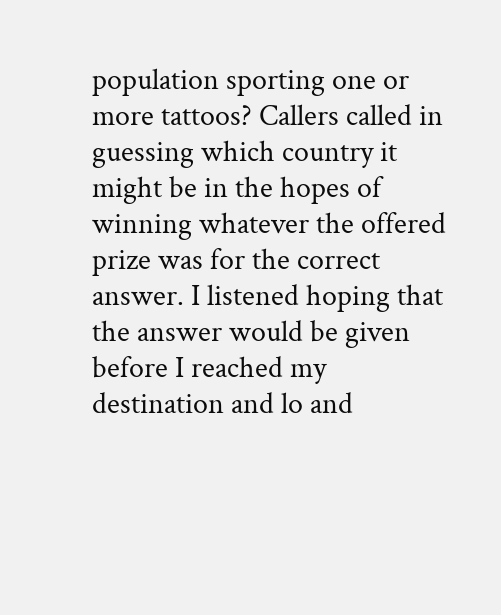population sporting one or more tattoos? Callers called in guessing which country it might be in the hopes of winning whatever the offered prize was for the correct answer. I listened hoping that the answer would be given before I reached my destination and lo and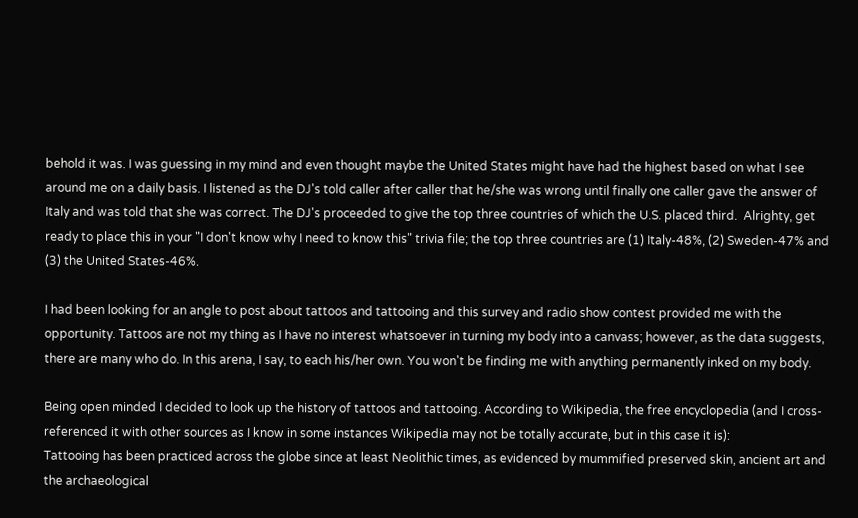behold it was. I was guessing in my mind and even thought maybe the United States might have had the highest based on what I see around me on a daily basis. I listened as the DJ's told caller after caller that he/she was wrong until finally one caller gave the answer of Italy and was told that she was correct. The DJ's proceeded to give the top three countries of which the U.S. placed third.  Alrighty, get ready to place this in your "I don't know why I need to know this" trivia file; the top three countries are (1) Italy-48%, (2) Sweden-47% and (3) the United States-46%.

I had been looking for an angle to post about tattoos and tattooing and this survey and radio show contest provided me with the opportunity. Tattoos are not my thing as I have no interest whatsoever in turning my body into a canvass; however, as the data suggests, there are many who do. In this arena, I say, to each his/her own. You won't be finding me with anything permanently inked on my body.

Being open minded I decided to look up the history of tattoos and tattooing. According to Wikipedia, the free encyclopedia (and I cross-referenced it with other sources as I know in some instances Wikipedia may not be totally accurate, but in this case it is):
Tattooing has been practiced across the globe since at least Neolithic times, as evidenced by mummified preserved skin, ancient art and the archaeological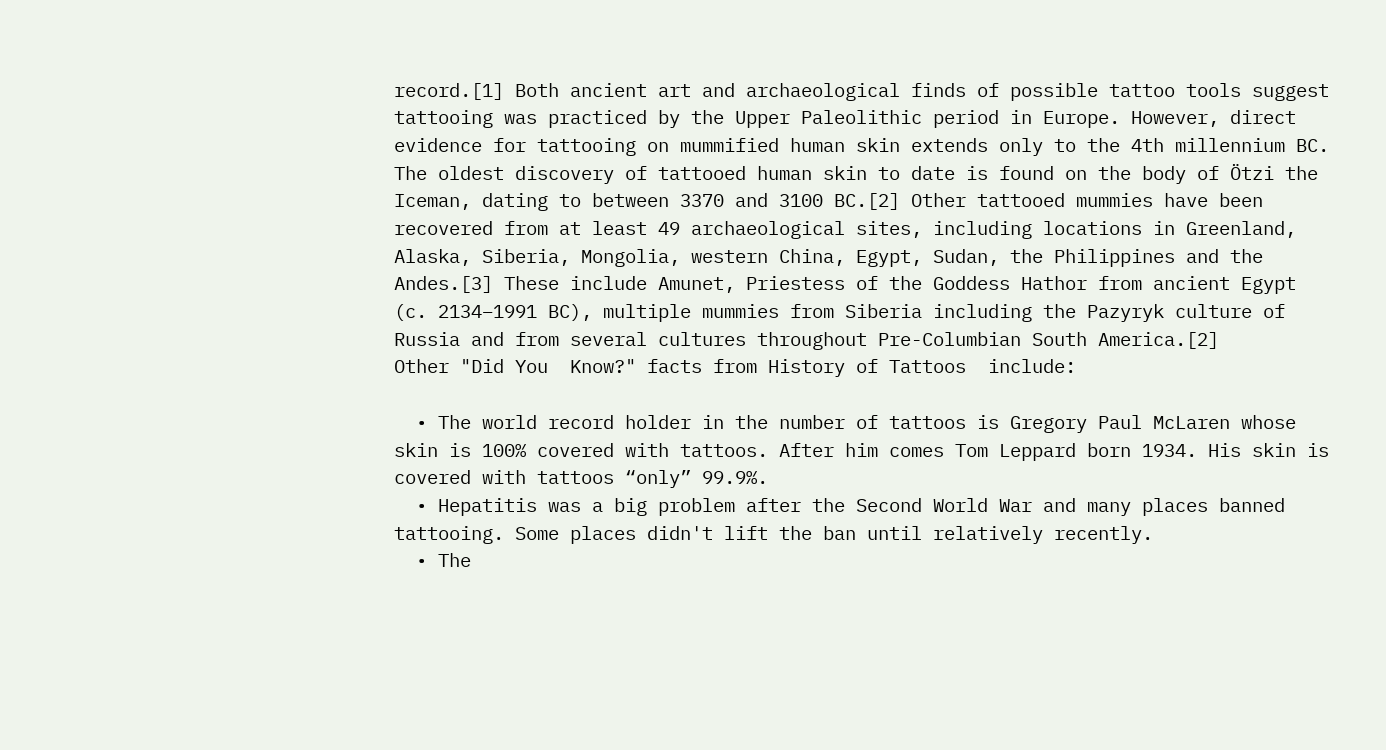record.[1] Both ancient art and archaeological finds of possible tattoo tools suggest tattooing was practiced by the Upper Paleolithic period in Europe. However, direct evidence for tattooing on mummified human skin extends only to the 4th millennium BC. The oldest discovery of tattooed human skin to date is found on the body of Ötzi the Iceman, dating to between 3370 and 3100 BC.[2] Other tattooed mummies have been recovered from at least 49 archaeological sites, including locations in Greenland, Alaska, Siberia, Mongolia, western China, Egypt, Sudan, the Philippines and the Andes.[3] These include Amunet, Priestess of the Goddess Hathor from ancient Egypt (c. 2134–1991 BC), multiple mummies from Siberia including the Pazyryk culture of Russia and from several cultures throughout Pre-Columbian South America.[2]
Other "Did You  Know?" facts from History of Tattoos  include:

  • The world record holder in the number of tattoos is Gregory Paul McLaren whose skin is 100% covered with tattoos. After him comes Tom Leppard born 1934. His skin is covered with tattoos “only” 99.9%.
  • Hepatitis was a big problem after the Second World War and many places banned tattooing. Some places didn't lift the ban until relatively recently.
  • The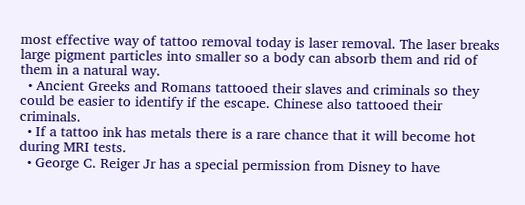most effective way of tattoo removal today is laser removal. The laser breaks large pigment particles into smaller so a body can absorb them and rid of them in a natural way.
  • Ancient Greeks and Romans tattooed their slaves and criminals so they could be easier to identify if the escape. Chinese also tattooed their criminals.
  • If a tattoo ink has metals there is a rare chance that it will become hot during MRI tests.
  • George C. Reiger Jr has a special permission from Disney to have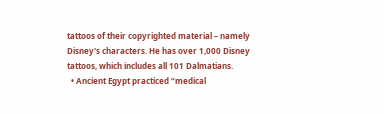tattoos of their copyrighted material – namely Disney's characters. He has over 1,000 Disney tattoos, which includes all 101 Dalmatians.
  • Ancient Egypt practiced “medical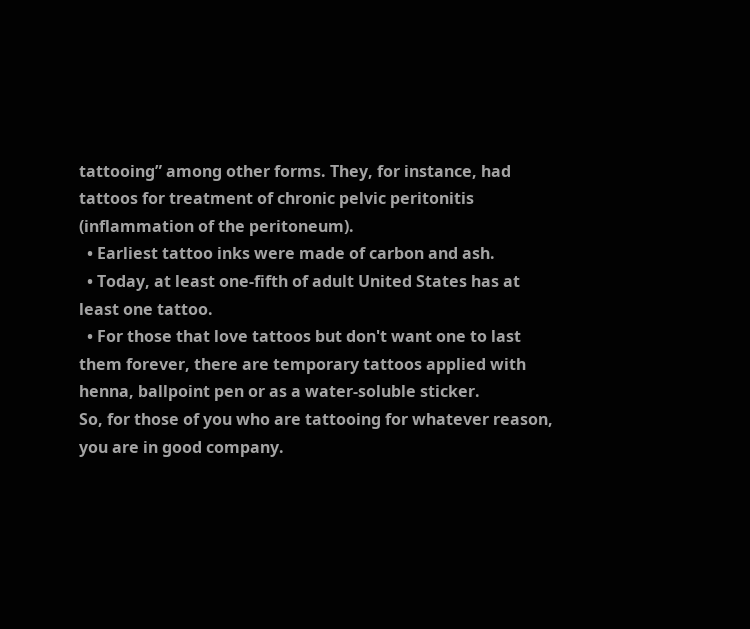tattooing” among other forms. They, for instance, had tattoos for treatment of chronic pelvic peritonitis (inflammation of the peritoneum).
  • Earliest tattoo inks were made of carbon and ash.
  • Today, at least one-fifth of adult United States has at least one tattoo.
  • For those that love tattoos but don't want one to last them forever, there are temporary tattoos applied with henna, ballpoint pen or as a water-soluble sticker.
So, for those of you who are tattooing for whatever reason, you are in good company.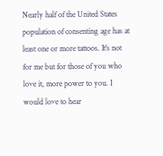Nearly half of the United States population of consenting age has at least one or more tattoos. It's not for me but for those of you who love it, more power to you. I would love to hear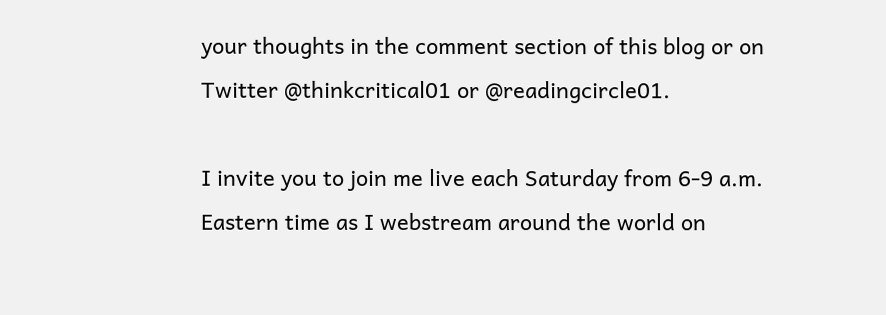your thoughts in the comment section of this blog or on Twitter @thinkcritical01 or @readingcircle01.

I invite you to join me live each Saturday from 6-9 a.m. Eastern time as I webstream around the world on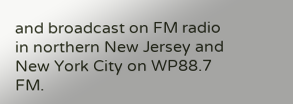and broadcast on FM radio in northern New Jersey and New York City on WP88.7 FM.